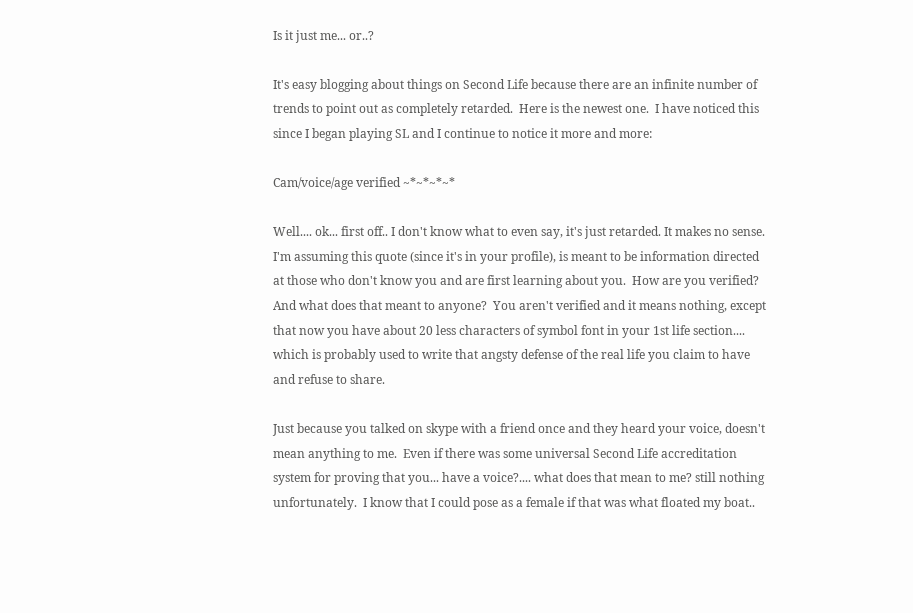Is it just me... or..?

It's easy blogging about things on Second Life because there are an infinite number of trends to point out as completely retarded.  Here is the newest one.  I have noticed this since I began playing SL and I continue to notice it more and more:

Cam/voice/age verified ~*~*~*~*

Well.... ok... first off.. I don't know what to even say, it's just retarded. It makes no sense.  I'm assuming this quote (since it's in your profile), is meant to be information directed at those who don't know you and are first learning about you.  How are you verified?  And what does that meant to anyone?  You aren't verified and it means nothing, except that now you have about 20 less characters of symbol font in your 1st life section.... which is probably used to write that angsty defense of the real life you claim to have and refuse to share.

Just because you talked on skype with a friend once and they heard your voice, doesn't mean anything to me.  Even if there was some universal Second Life accreditation system for proving that you... have a voice?.... what does that mean to me? still nothing unfortunately.  I know that I could pose as a female if that was what floated my boat..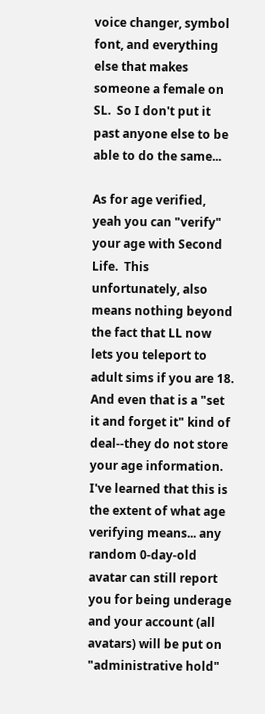voice changer, symbol font, and everything else that makes someone a female on SL.  So I don't put it past anyone else to be able to do the same...

As for age verified, yeah you can "verify" your age with Second Life.  This unfortunately, also means nothing beyond the fact that LL now lets you teleport to adult sims if you are 18.  And even that is a "set it and forget it" kind of deal--they do not store your age information.  I've learned that this is the extent of what age verifying means... any random 0-day-old avatar can still report you for being underage and your account (all avatars) will be put on "administrative hold"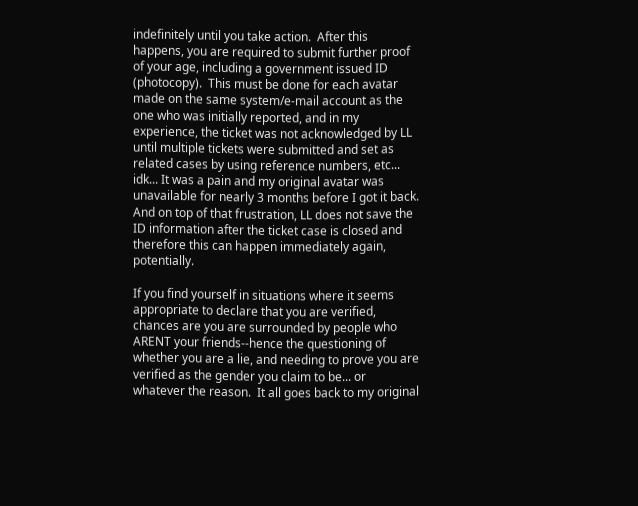indefinitely until you take action.  After this happens, you are required to submit further proof of your age, including a government issued ID (photocopy).  This must be done for each avatar made on the same system/e-mail account as the one who was initially reported, and in my experience, the ticket was not acknowledged by LL until multiple tickets were submitted and set as related cases by using reference numbers, etc... idk... It was a pain and my original avatar was unavailable for nearly 3 months before I got it back.  And on top of that frustration, LL does not save the ID information after the ticket case is closed and therefore this can happen immediately again, potentially.

If you find yourself in situations where it seems appropriate to declare that you are verified, chances are you are surrounded by people who ARENT your friends--hence the questioning of whether you are a lie, and needing to prove you are verified as the gender you claim to be... or whatever the reason.  It all goes back to my original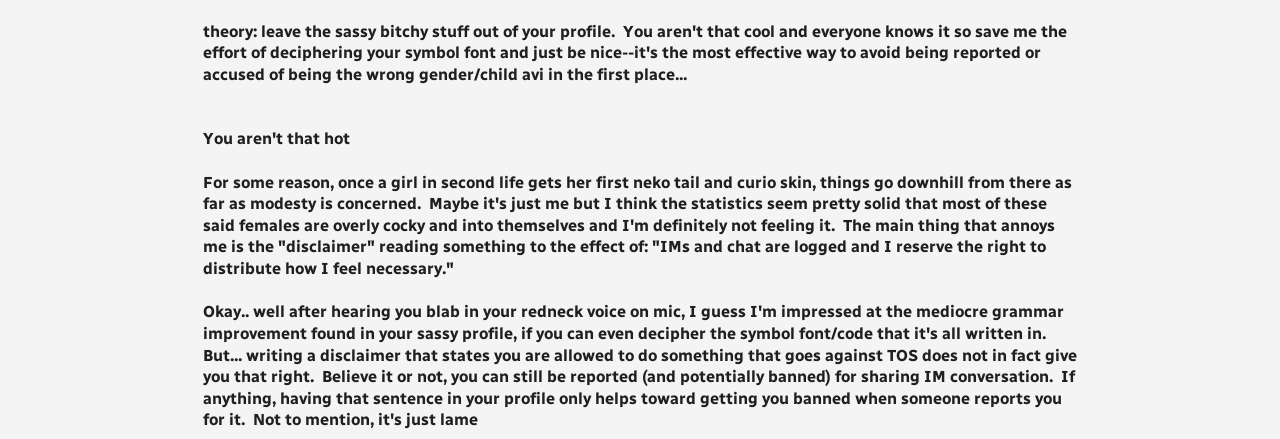theory: leave the sassy bitchy stuff out of your profile.  You aren't that cool and everyone knows it so save me the effort of deciphering your symbol font and just be nice--it's the most effective way to avoid being reported or accused of being the wrong gender/child avi in the first place...


You aren't that hot

For some reason, once a girl in second life gets her first neko tail and curio skin, things go downhill from there as far as modesty is concerned.  Maybe it's just me but I think the statistics seem pretty solid that most of these said females are overly cocky and into themselves and I'm definitely not feeling it.  The main thing that annoys me is the "disclaimer" reading something to the effect of: "IMs and chat are logged and I reserve the right to distribute how I feel necessary."

Okay.. well after hearing you blab in your redneck voice on mic, I guess I'm impressed at the mediocre grammar improvement found in your sassy profile, if you can even decipher the symbol font/code that it's all written in.  But... writing a disclaimer that states you are allowed to do something that goes against TOS does not in fact give you that right.  Believe it or not, you can still be reported (and potentially banned) for sharing IM conversation.  If anything, having that sentence in your profile only helps toward getting you banned when someone reports you for it.  Not to mention, it's just lame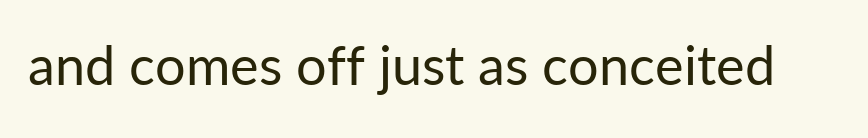and comes off just as conceited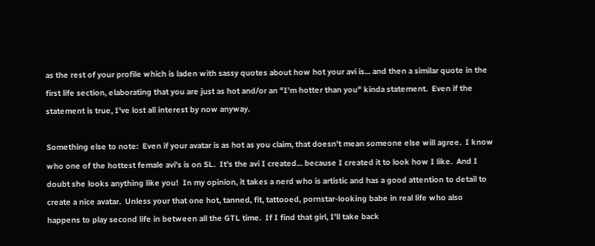as the rest of your profile which is laden with sassy quotes about how hot your avi is... and then a similar quote in the first life section, elaborating that you are just as hot and/or an "I'm hotter than you" kinda statement.  Even if the statement is true, I've lost all interest by now anyway.

Something else to note:  Even if your avatar is as hot as you claim, that doesn't mean someone else will agree.  I know who one of the hottest female avi's is on SL.  It's the avi I created... because I created it to look how I like.  And I doubt she looks anything like you!  In my opinion, it takes a nerd who is artistic and has a good attention to detail to create a nice avatar.  Unless your that one hot, tanned, fit, tattooed, pornstar-looking babe in real life who also happens to play second life in between all the GTL time.  If I find that girl, I'll take back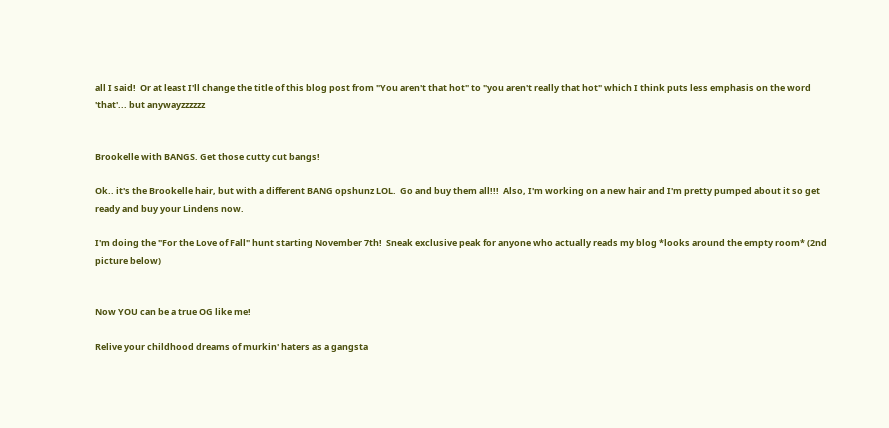all I said!  Or at least I'll change the title of this blog post from "You aren't that hot" to "you aren't really that hot" which I think puts less emphasis on the word 'that'... but anywayzzzzzz


Brookelle with BANGS. Get those cutty cut bangs!

Ok.. it's the Brookelle hair, but with a different BANG opshunz LOL.  Go and buy them all!!!  Also, I'm working on a new hair and I'm pretty pumped about it so get ready and buy your Lindens now.

I'm doing the "For the Love of Fall" hunt starting November 7th!  Sneak exclusive peak for anyone who actually reads my blog *looks around the empty room* (2nd picture below)


Now YOU can be a true OG like me!

Relive your childhood dreams of murkin' haters as a gangsta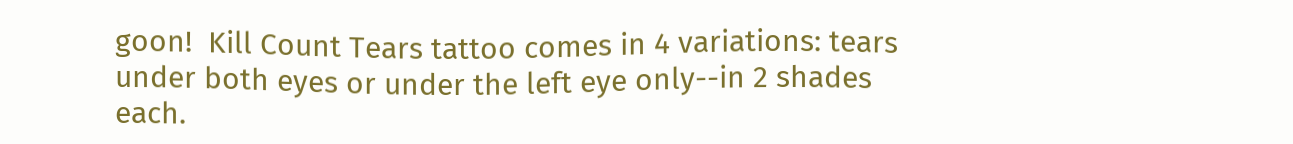goon!  Kill Count Tears tattoo comes in 4 variations: tears under both eyes or under the left eye only--in 2 shades each.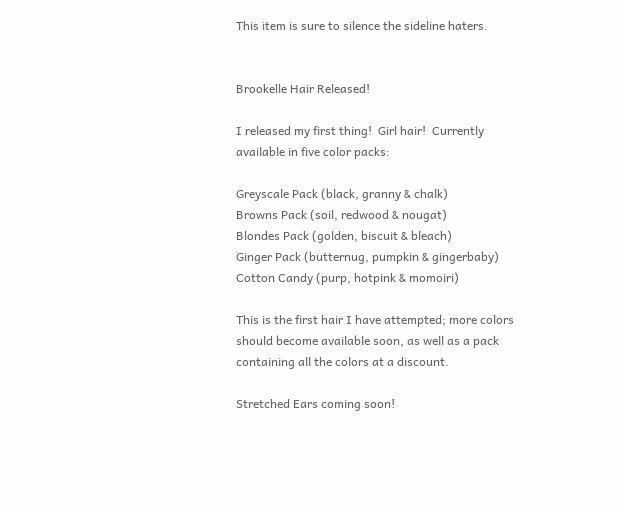This item is sure to silence the sideline haters.


Brookelle Hair Released!

I released my first thing!  Girl hair!  Currently available in five color packs:

Greyscale Pack (black, granny & chalk)
Browns Pack (soil, redwood & nougat)
Blondes Pack (golden, biscuit & bleach)
Ginger Pack (butternug, pumpkin & gingerbaby)
Cotton Candy (purp, hotpink & momoiri)

This is the first hair I have attempted; more colors should become available soon, as well as a pack containing all the colors at a discount.

Stretched Ears coming soon!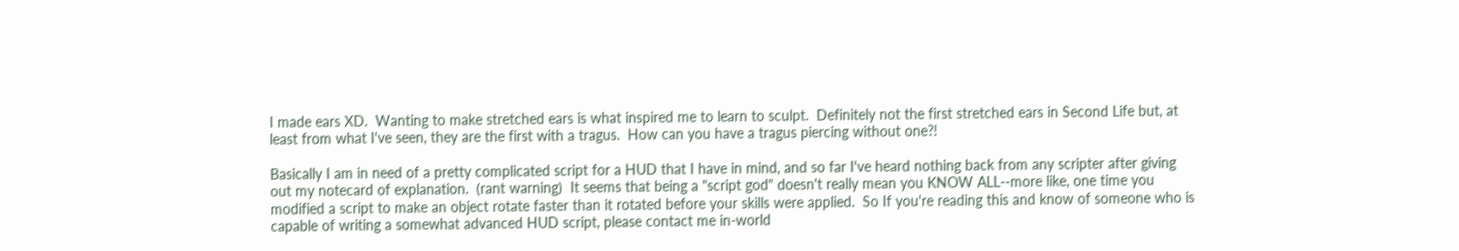I made ears XD.  Wanting to make stretched ears is what inspired me to learn to sculpt.  Definitely not the first stretched ears in Second Life but, at least from what I've seen, they are the first with a tragus.  How can you have a tragus piercing without one?!

Basically I am in need of a pretty complicated script for a HUD that I have in mind, and so far I've heard nothing back from any scripter after giving out my notecard of explanation.  (rant warning)  It seems that being a "script god" doesn't really mean you KNOW ALL--more like, one time you modified a script to make an object rotate faster than it rotated before your skills were applied.  So If you're reading this and know of someone who is capable of writing a somewhat advanced HUD script, please contact me in-world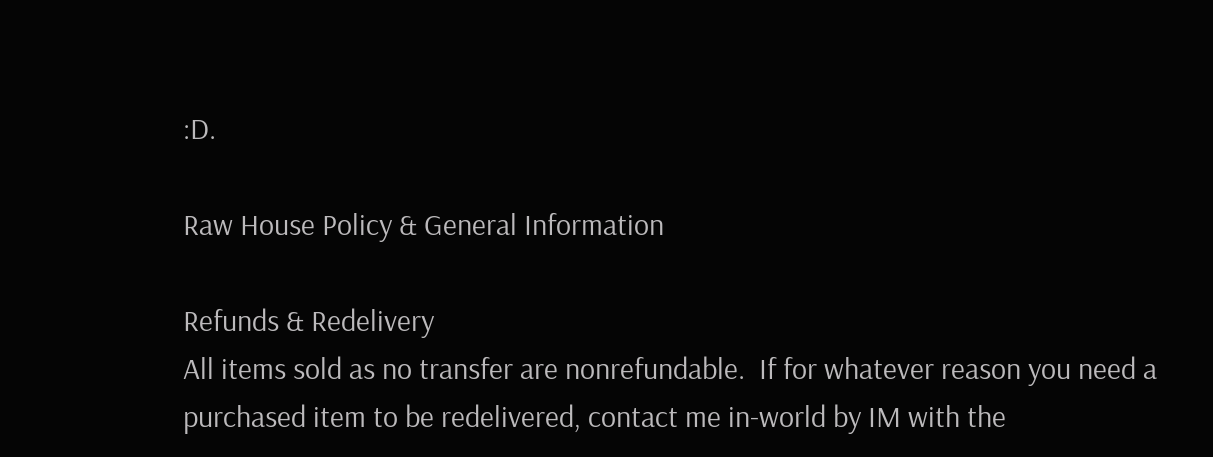:D.

Raw House Policy & General Information

Refunds & Redelivery
All items sold as no transfer are nonrefundable.  If for whatever reason you need a purchased item to be redelivered, contact me in-world by IM with the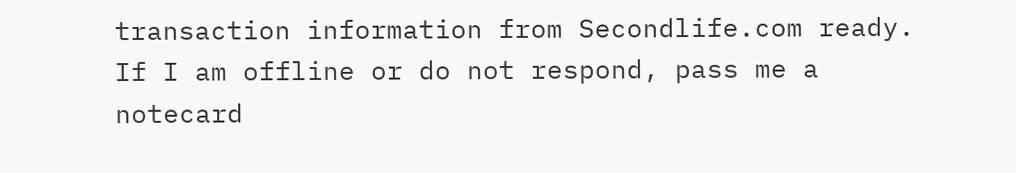transaction information from Secondlife.com ready.  If I am offline or do not respond, pass me a notecard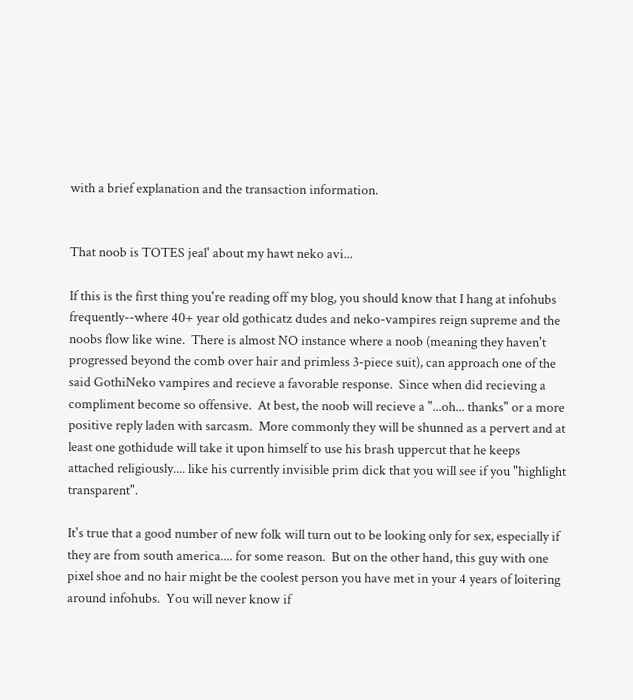with a brief explanation and the transaction information.


That noob is TOTES jeal' about my hawt neko avi...

If this is the first thing you're reading off my blog, you should know that I hang at infohubs frequently--where 40+ year old gothicatz dudes and neko-vampires reign supreme and the noobs flow like wine.  There is almost NO instance where a noob (meaning they haven't progressed beyond the comb over hair and primless 3-piece suit), can approach one of the said GothiNeko vampires and recieve a favorable response.  Since when did recieving a compliment become so offensive.  At best, the noob will recieve a "...oh... thanks" or a more positive reply laden with sarcasm.  More commonly they will be shunned as a pervert and at least one gothidude will take it upon himself to use his brash uppercut that he keeps attached religiously.... like his currently invisible prim dick that you will see if you "highlight transparent".

It's true that a good number of new folk will turn out to be looking only for sex, especially if they are from south america.... for some reason.  But on the other hand, this guy with one pixel shoe and no hair might be the coolest person you have met in your 4 years of loitering around infohubs.  You will never know if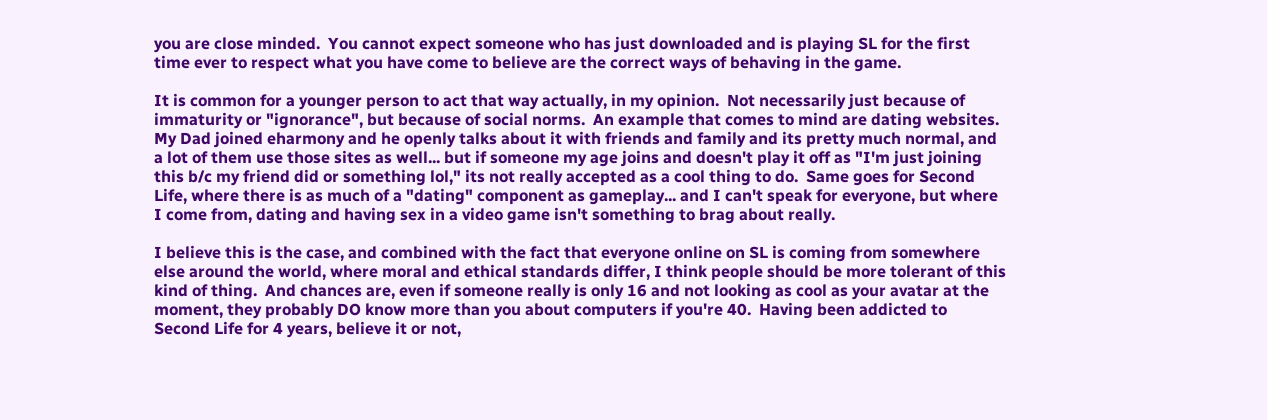you are close minded.  You cannot expect someone who has just downloaded and is playing SL for the first time ever to respect what you have come to believe are the correct ways of behaving in the game.

It is common for a younger person to act that way actually, in my opinion.  Not necessarily just because of immaturity or "ignorance", but because of social norms.  An example that comes to mind are dating websites.  My Dad joined eharmony and he openly talks about it with friends and family and its pretty much normal, and a lot of them use those sites as well... but if someone my age joins and doesn't play it off as "I'm just joining this b/c my friend did or something lol," its not really accepted as a cool thing to do.  Same goes for Second Life, where there is as much of a "dating" component as gameplay... and I can't speak for everyone, but where I come from, dating and having sex in a video game isn't something to brag about really.

I believe this is the case, and combined with the fact that everyone online on SL is coming from somewhere else around the world, where moral and ethical standards differ, I think people should be more tolerant of this kind of thing.  And chances are, even if someone really is only 16 and not looking as cool as your avatar at the moment, they probably DO know more than you about computers if you're 40.  Having been addicted to Second Life for 4 years, believe it or not,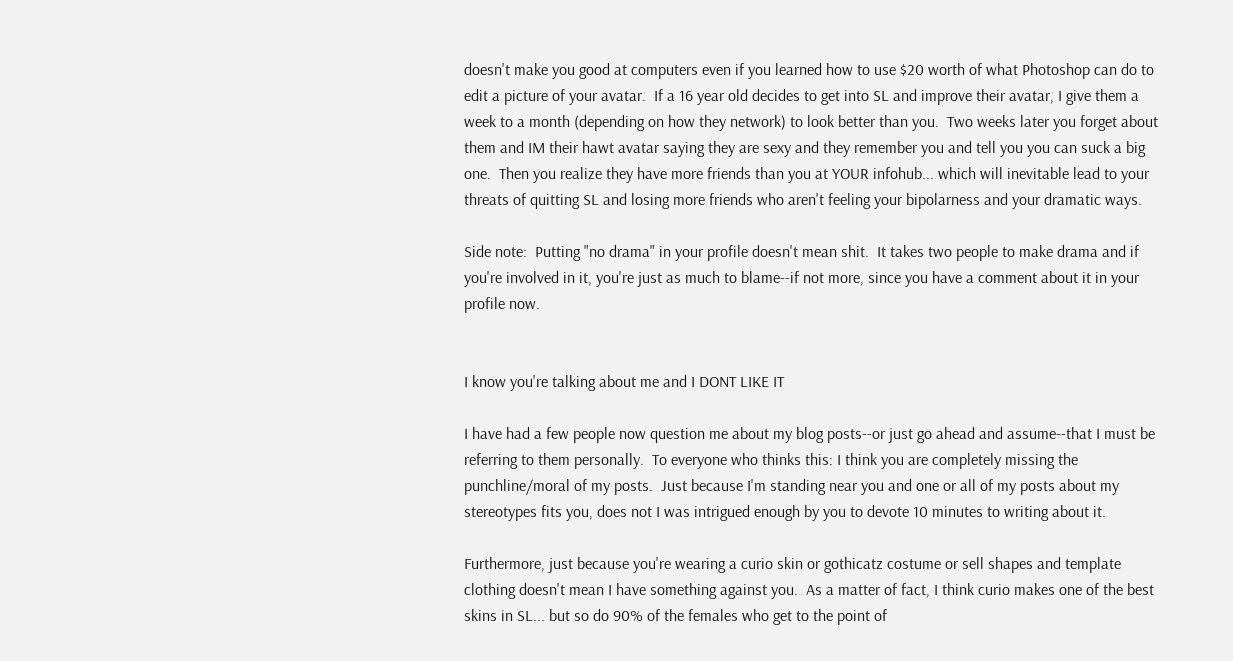doesn't make you good at computers even if you learned how to use $20 worth of what Photoshop can do to edit a picture of your avatar.  If a 16 year old decides to get into SL and improve their avatar, I give them a week to a month (depending on how they network) to look better than you.  Two weeks later you forget about them and IM their hawt avatar saying they are sexy and they remember you and tell you you can suck a big one.  Then you realize they have more friends than you at YOUR infohub... which will inevitable lead to your threats of quitting SL and losing more friends who aren't feeling your bipolarness and your dramatic ways.

Side note:  Putting "no drama" in your profile doesn't mean shit.  It takes two people to make drama and if you're involved in it, you're just as much to blame--if not more, since you have a comment about it in your profile now.


I know you're talking about me and I DONT LIKE IT

I have had a few people now question me about my blog posts--or just go ahead and assume--that I must be referring to them personally.  To everyone who thinks this: I think you are completely missing the punchline/moral of my posts.  Just because I'm standing near you and one or all of my posts about my stereotypes fits you, does not I was intrigued enough by you to devote 10 minutes to writing about it.

Furthermore, just because you're wearing a curio skin or gothicatz costume or sell shapes and template clothing doesn't mean I have something against you.  As a matter of fact, I think curio makes one of the best skins in SL... but so do 90% of the females who get to the point of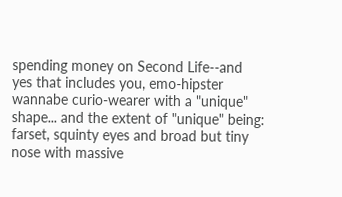spending money on Second Life--and yes that includes you, emo-hipster wannabe curio-wearer with a "unique" shape... and the extent of "unique" being: farset, squinty eyes and broad but tiny nose with massive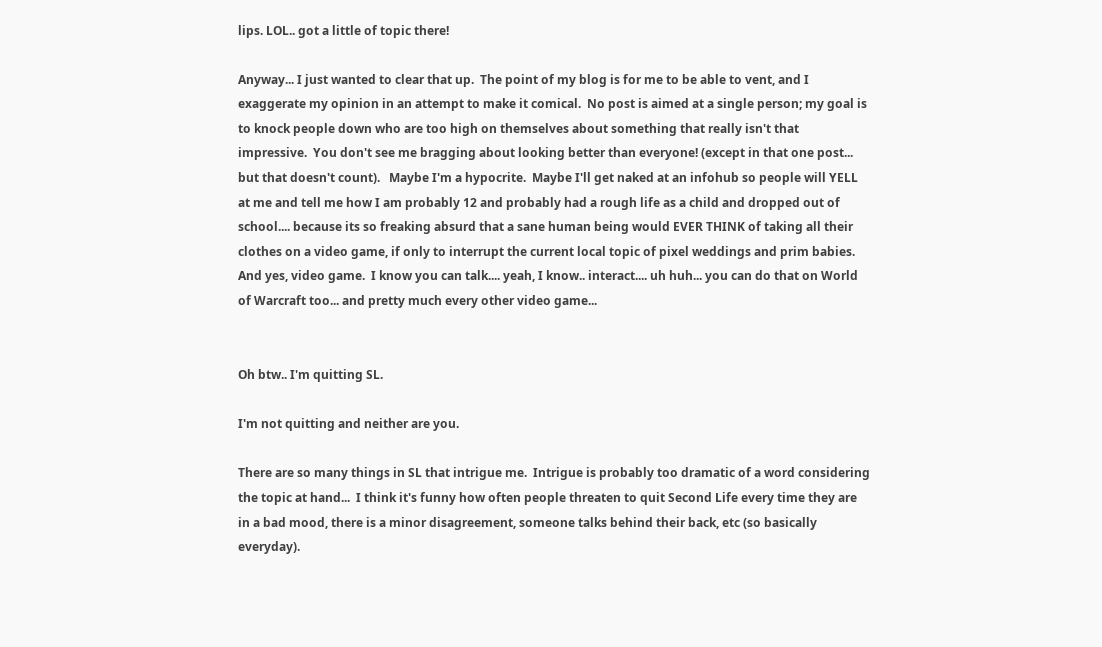lips. LOL.. got a little of topic there!

Anyway... I just wanted to clear that up.  The point of my blog is for me to be able to vent, and I exaggerate my opinion in an attempt to make it comical.  No post is aimed at a single person; my goal is to knock people down who are too high on themselves about something that really isn't that impressive.  You don't see me bragging about looking better than everyone! (except in that one post... but that doesn't count).   Maybe I'm a hypocrite.  Maybe I'll get naked at an infohub so people will YELL at me and tell me how I am probably 12 and probably had a rough life as a child and dropped out of school.... because its so freaking absurd that a sane human being would EVER THINK of taking all their clothes on a video game, if only to interrupt the current local topic of pixel weddings and prim babies.  And yes, video game.  I know you can talk.... yeah, I know.. interact.... uh huh... you can do that on World of Warcraft too... and pretty much every other video game...


Oh btw.. I'm quitting SL.

I'm not quitting and neither are you.

There are so many things in SL that intrigue me.  Intrigue is probably too dramatic of a word considering the topic at hand...  I think it's funny how often people threaten to quit Second Life every time they are in a bad mood, there is a minor disagreement, someone talks behind their back, etc (so basically everyday).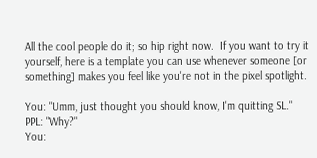All the cool people do it; so hip right now.  If you want to try it yourself, here is a template you can use whenever someone [or something] makes you feel like you're not in the pixel spotlight.

You: "Umm, just thought you should know, I'm quitting SL."
PPL: "Why?"
You: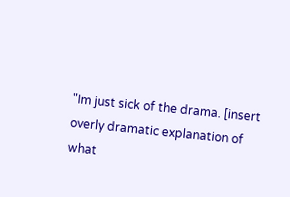"Im just sick of the drama. [insert overly dramatic explanation of what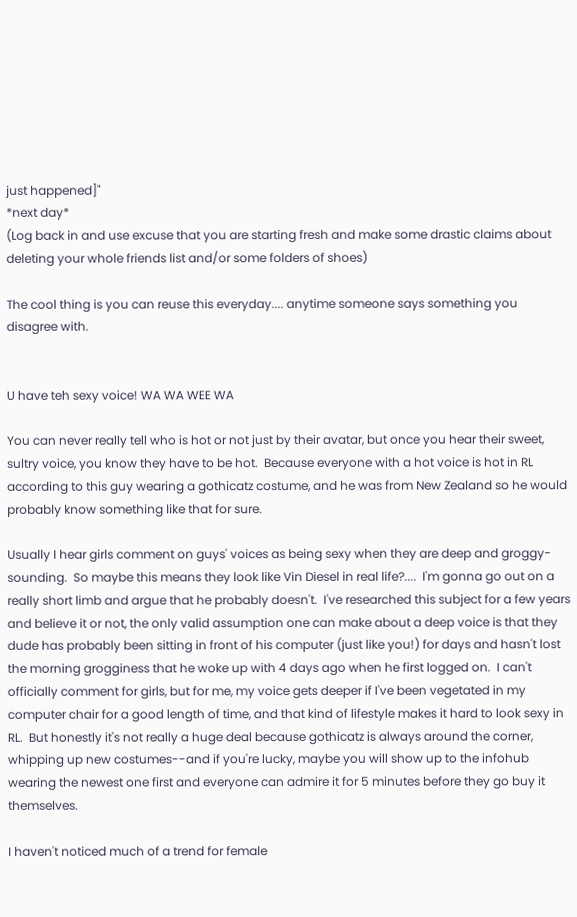just happened]"
*next day*
(Log back in and use excuse that you are starting fresh and make some drastic claims about deleting your whole friends list and/or some folders of shoes)

The cool thing is you can reuse this everyday.... anytime someone says something you disagree with.


U have teh sexy voice! WA WA WEE WA

You can never really tell who is hot or not just by their avatar, but once you hear their sweet, sultry voice, you know they have to be hot.  Because everyone with a hot voice is hot in RL according to this guy wearing a gothicatz costume, and he was from New Zealand so he would probably know something like that for sure.

Usually I hear girls comment on guys' voices as being sexy when they are deep and groggy-sounding.  So maybe this means they look like Vin Diesel in real life?....  I'm gonna go out on a really short limb and argue that he probably doesn't.  I've researched this subject for a few years and believe it or not, the only valid assumption one can make about a deep voice is that they dude has probably been sitting in front of his computer (just like you!) for days and hasn't lost the morning grogginess that he woke up with 4 days ago when he first logged on.  I can't officially comment for girls, but for me, my voice gets deeper if I've been vegetated in my computer chair for a good length of time, and that kind of lifestyle makes it hard to look sexy in RL.  But honestly it's not really a huge deal because gothicatz is always around the corner, whipping up new costumes--and if you're lucky, maybe you will show up to the infohub wearing the newest one first and everyone can admire it for 5 minutes before they go buy it themselves.

I haven't noticed much of a trend for female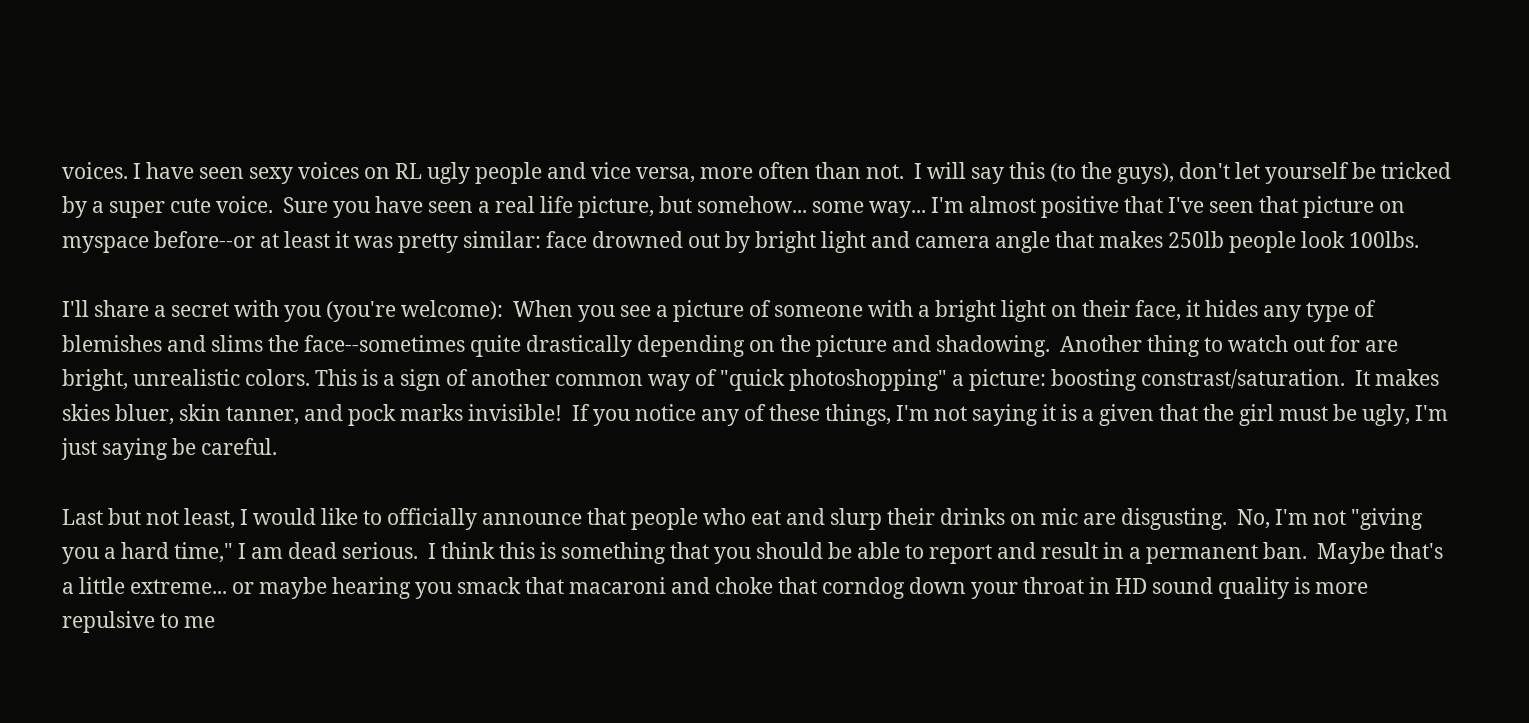voices. I have seen sexy voices on RL ugly people and vice versa, more often than not.  I will say this (to the guys), don't let yourself be tricked by a super cute voice.  Sure you have seen a real life picture, but somehow... some way... I'm almost positive that I've seen that picture on myspace before--or at least it was pretty similar: face drowned out by bright light and camera angle that makes 250lb people look 100lbs.

I'll share a secret with you (you're welcome):  When you see a picture of someone with a bright light on their face, it hides any type of blemishes and slims the face--sometimes quite drastically depending on the picture and shadowing.  Another thing to watch out for are bright, unrealistic colors. This is a sign of another common way of "quick photoshopping" a picture: boosting constrast/saturation.  It makes skies bluer, skin tanner, and pock marks invisible!  If you notice any of these things, I'm not saying it is a given that the girl must be ugly, I'm just saying be careful.

Last but not least, I would like to officially announce that people who eat and slurp their drinks on mic are disgusting.  No, I'm not "giving you a hard time," I am dead serious.  I think this is something that you should be able to report and result in a permanent ban.  Maybe that's a little extreme... or maybe hearing you smack that macaroni and choke that corndog down your throat in HD sound quality is more repulsive to me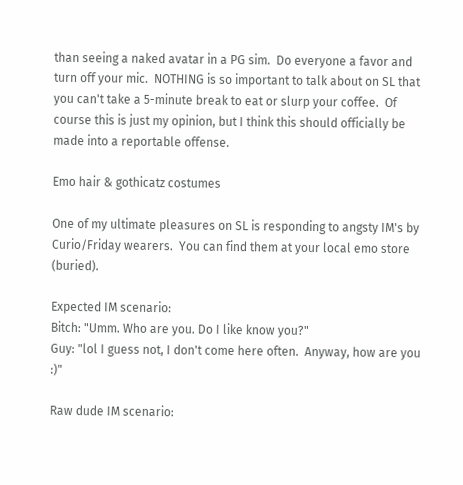than seeing a naked avatar in a PG sim.  Do everyone a favor and turn off your mic.  NOTHING is so important to talk about on SL that you can't take a 5-minute break to eat or slurp your coffee.  Of course this is just my opinion, but I think this should officially be made into a reportable offense.

Emo hair & gothicatz costumes

One of my ultimate pleasures on SL is responding to angsty IM's by Curio/Friday wearers.  You can find them at your local emo store (buried).

Expected IM scenario:
Bitch: "Umm. Who are you. Do I like know you?"
Guy: "lol I guess not, I don't come here often.  Anyway, how are you :)"

Raw dude IM scenario: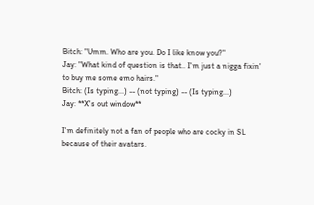Bitch: "Umm. Who are you. Do I like know you?"
Jay: "What kind of question is that.. I'm just a nigga fixin' to buy me some emo hairs."
Bitch: (Is typing...) -- (not typing) -- (Is typing...)
Jay: **X's out window**

I'm definitely not a fan of people who are cocky in SL because of their avatars.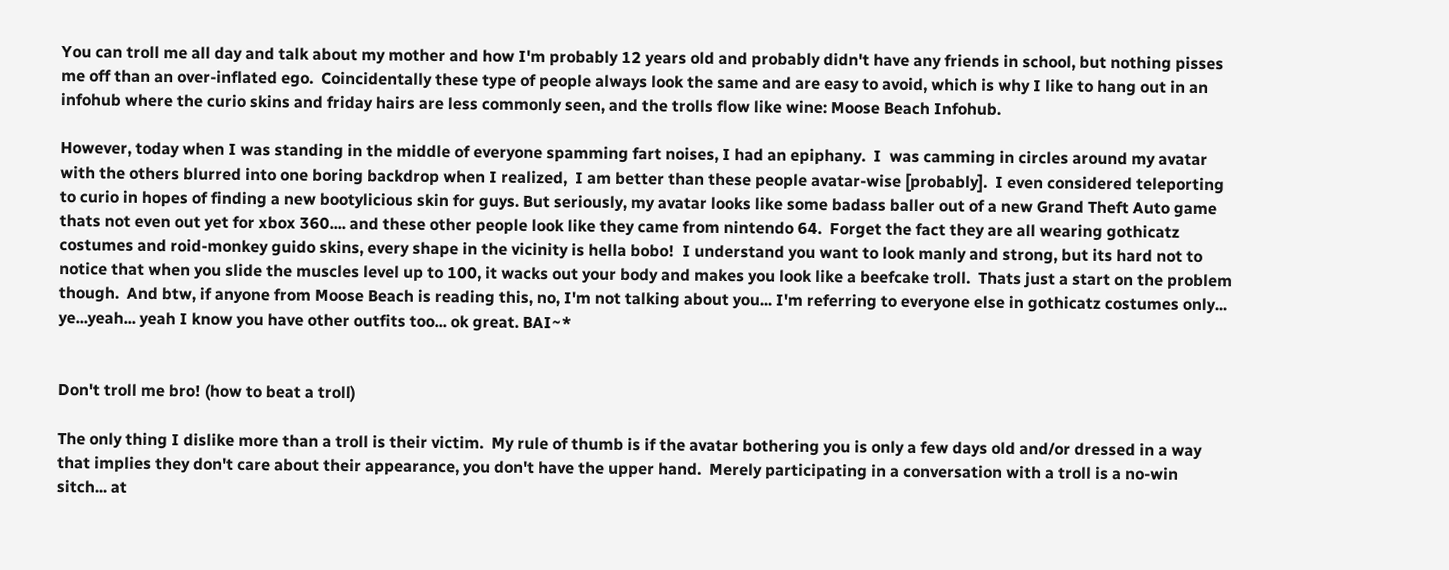You can troll me all day and talk about my mother and how I'm probably 12 years old and probably didn't have any friends in school, but nothing pisses me off than an over-inflated ego.  Coincidentally these type of people always look the same and are easy to avoid, which is why I like to hang out in an infohub where the curio skins and friday hairs are less commonly seen, and the trolls flow like wine: Moose Beach Infohub.

However, today when I was standing in the middle of everyone spamming fart noises, I had an epiphany.  I  was camming in circles around my avatar with the others blurred into one boring backdrop when I realized,  I am better than these people avatar-wise [probably].  I even considered teleporting to curio in hopes of finding a new bootylicious skin for guys. But seriously, my avatar looks like some badass baller out of a new Grand Theft Auto game thats not even out yet for xbox 360.... and these other people look like they came from nintendo 64.  Forget the fact they are all wearing gothicatz costumes and roid-monkey guido skins, every shape in the vicinity is hella bobo!  I understand you want to look manly and strong, but its hard not to notice that when you slide the muscles level up to 100, it wacks out your body and makes you look like a beefcake troll.  Thats just a start on the problem though.  And btw, if anyone from Moose Beach is reading this, no, I'm not talking about you... I'm referring to everyone else in gothicatz costumes only... ye...yeah... yeah I know you have other outfits too... ok great. BAI~*


Don't troll me bro! (how to beat a troll)

The only thing I dislike more than a troll is their victim.  My rule of thumb is if the avatar bothering you is only a few days old and/or dressed in a way that implies they don't care about their appearance, you don't have the upper hand.  Merely participating in a conversation with a troll is a no-win sitch... at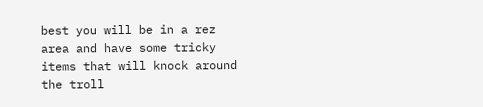best you will be in a rez area and have some tricky items that will knock around the troll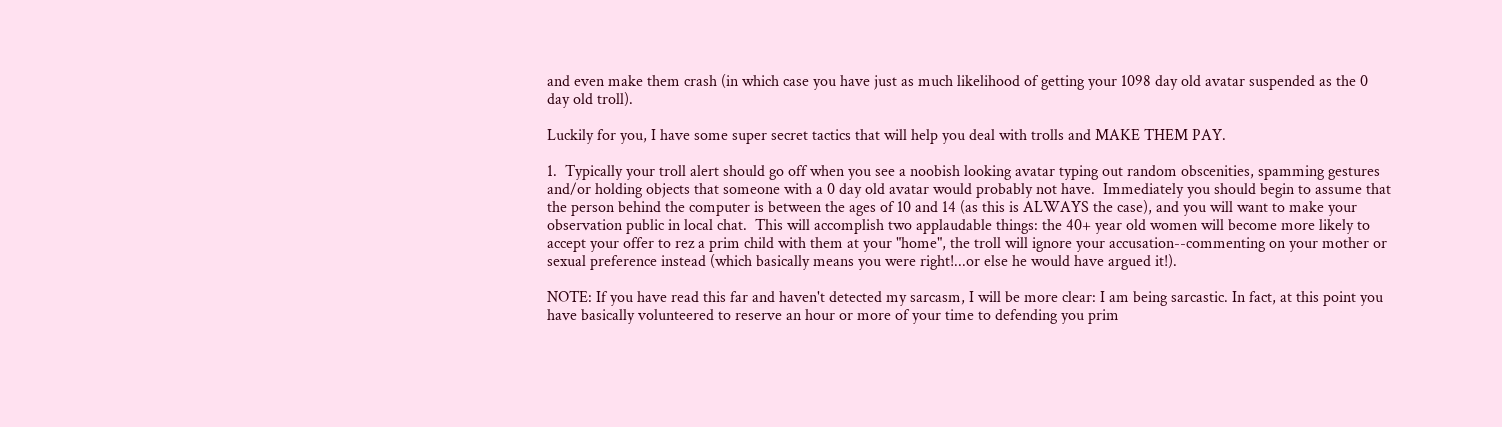and even make them crash (in which case you have just as much likelihood of getting your 1098 day old avatar suspended as the 0 day old troll).

Luckily for you, I have some super secret tactics that will help you deal with trolls and MAKE THEM PAY.

1.  Typically your troll alert should go off when you see a noobish looking avatar typing out random obscenities, spamming gestures and/or holding objects that someone with a 0 day old avatar would probably not have.  Immediately you should begin to assume that the person behind the computer is between the ages of 10 and 14 (as this is ALWAYS the case), and you will want to make your observation public in local chat.  This will accomplish two applaudable things: the 40+ year old women will become more likely to accept your offer to rez a prim child with them at your "home", the troll will ignore your accusation--commenting on your mother or sexual preference instead (which basically means you were right!...or else he would have argued it!).

NOTE: If you have read this far and haven't detected my sarcasm, I will be more clear: I am being sarcastic. In fact, at this point you have basically volunteered to reserve an hour or more of your time to defending you prim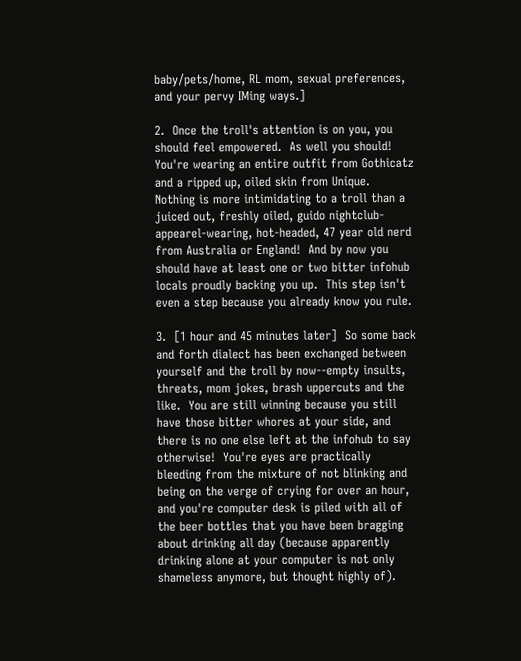baby/pets/home, RL mom, sexual preferences, and your pervy IMing ways.]

2.  Once the troll's attention is on you, you should feel empowered.  As well you should!  You're wearing an entire outfit from Gothicatz and a ripped up, oiled skin from Unique.  Nothing is more intimidating to a troll than a juiced out, freshly oiled, guido nightclub-appearel-wearing, hot-headed, 47 year old nerd from Australia or England!  And by now you should have at least one or two bitter infohub locals proudly backing you up.  This step isn't even a step because you already know you rule.

3.  [1 hour and 45 minutes later]  So some back and forth dialect has been exchanged between yourself and the troll by now--empty insults, threats, mom jokes, brash uppercuts and the like.  You are still winning because you still have those bitter whores at your side, and there is no one else left at the infohub to say otherwise!  You're eyes are practically bleeding from the mixture of not blinking and being on the verge of crying for over an hour, and you're computer desk is piled with all of the beer bottles that you have been bragging about drinking all day (because apparently drinking alone at your computer is not only shameless anymore, but thought highly of).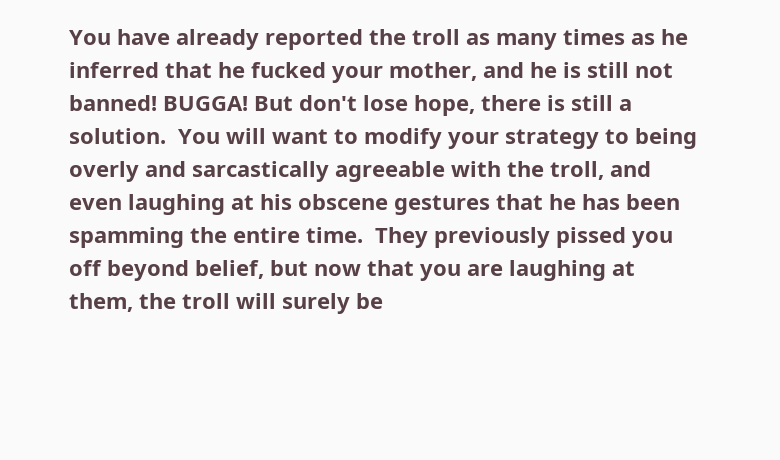You have already reported the troll as many times as he inferred that he fucked your mother, and he is still not banned! BUGGA! But don't lose hope, there is still a solution.  You will want to modify your strategy to being overly and sarcastically agreeable with the troll, and even laughing at his obscene gestures that he has been spamming the entire time.  They previously pissed you off beyond belief, but now that you are laughing at them, the troll will surely be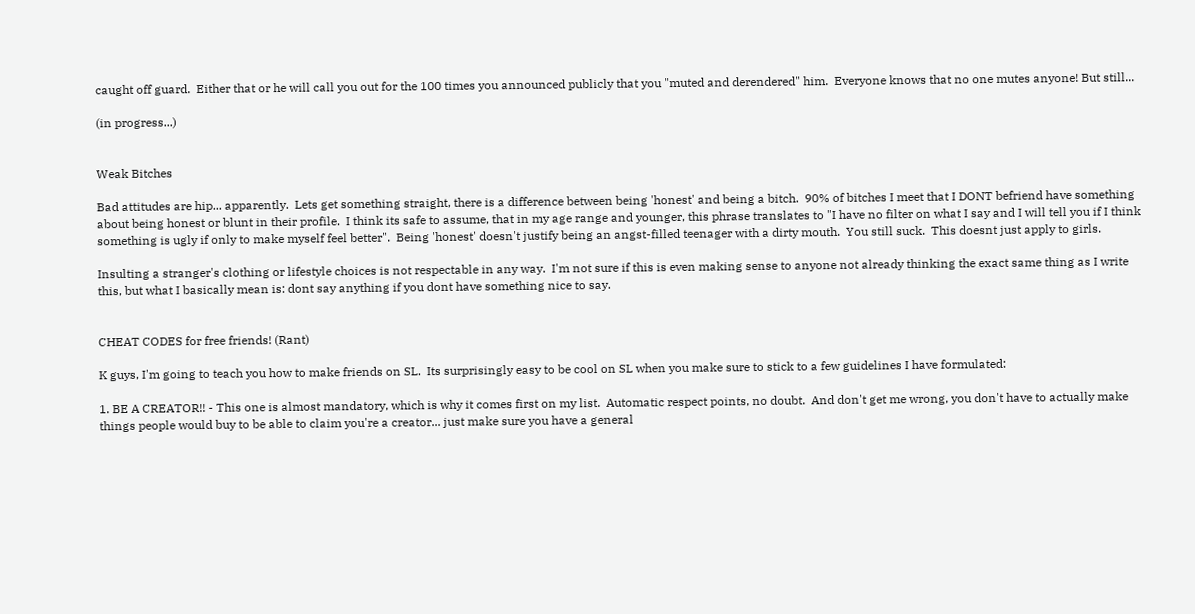caught off guard.  Either that or he will call you out for the 100 times you announced publicly that you "muted and derendered" him.  Everyone knows that no one mutes anyone! But still...

(in progress...)


Weak Bitches

Bad attitudes are hip... apparently.  Lets get something straight, there is a difference between being 'honest' and being a bitch.  90% of bitches I meet that I DONT befriend have something about being honest or blunt in their profile.  I think its safe to assume, that in my age range and younger, this phrase translates to "I have no filter on what I say and I will tell you if I think something is ugly if only to make myself feel better".  Being 'honest' doesn't justify being an angst-filled teenager with a dirty mouth.  You still suck.  This doesnt just apply to girls.

Insulting a stranger's clothing or lifestyle choices is not respectable in any way.  I'm not sure if this is even making sense to anyone not already thinking the exact same thing as I write this, but what I basically mean is: dont say anything if you dont have something nice to say.


CHEAT CODES for free friends! (Rant)

K guys, I'm going to teach you how to make friends on SL.  Its surprisingly easy to be cool on SL when you make sure to stick to a few guidelines I have formulated:

1. BE A CREATOR!! - This one is almost mandatory, which is why it comes first on my list.  Automatic respect points, no doubt.  And don't get me wrong, you don't have to actually make things people would buy to be able to claim you're a creator... just make sure you have a general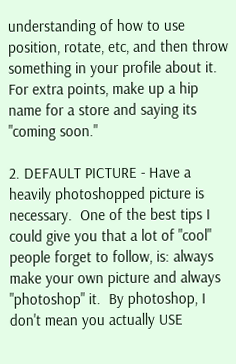understanding of how to use position, rotate, etc, and then throw something in your profile about it.  For extra points, make up a hip name for a store and saying its "coming soon."

2. DEFAULT PICTURE - Have a heavily photoshopped picture is necessary.  One of the best tips I could give you that a lot of "cool" people forget to follow, is: always make your own picture and always "photoshop" it.  By photoshop, I don't mean you actually USE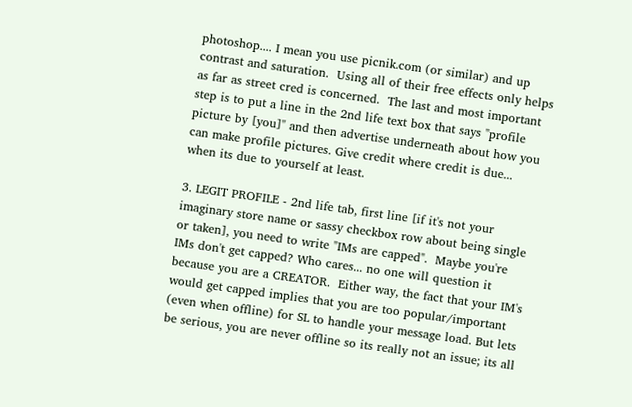photoshop.... I mean you use picnik.com (or similar) and up contrast and saturation.  Using all of their free effects only helps as far as street cred is concerned.  The last and most important step is to put a line in the 2nd life text box that says "profile picture by [you]" and then advertise underneath about how you can make profile pictures. Give credit where credit is due... when its due to yourself at least.

3. LEGIT PROFILE - 2nd life tab, first line [if it's not your imaginary store name or sassy checkbox row about being single or taken], you need to write "IMs are capped".  Maybe you're IMs don't get capped? Who cares... no one will question it because you are a CREATOR.  Either way, the fact that your IM's would get capped implies that you are too popular/important (even when offline) for SL to handle your message load. But lets be serious, you are never offline so its really not an issue; its all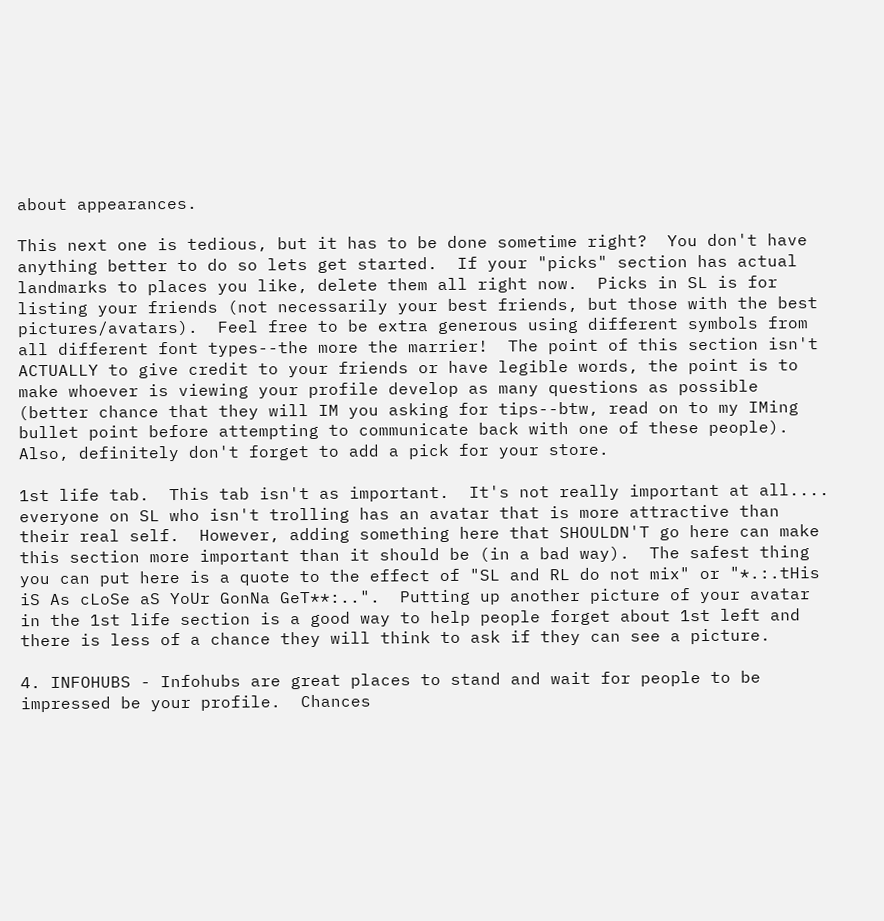about appearances.

This next one is tedious, but it has to be done sometime right?  You don't have anything better to do so lets get started.  If your "picks" section has actual landmarks to places you like, delete them all right now.  Picks in SL is for listing your friends (not necessarily your best friends, but those with the best pictures/avatars).  Feel free to be extra generous using different symbols from all different font types--the more the marrier!  The point of this section isn't ACTUALLY to give credit to your friends or have legible words, the point is to make whoever is viewing your profile develop as many questions as possible (better chance that they will IM you asking for tips--btw, read on to my IMing bullet point before attempting to communicate back with one of these people).  Also, definitely don't forget to add a pick for your store.

1st life tab.  This tab isn't as important.  It's not really important at all....  everyone on SL who isn't trolling has an avatar that is more attractive than their real self.  However, adding something here that SHOULDN'T go here can make this section more important than it should be (in a bad way).  The safest thing you can put here is a quote to the effect of "SL and RL do not mix" or "*.:.tHis iS As cLoSe aS YoUr GonNa GeT**:..".  Putting up another picture of your avatar in the 1st life section is a good way to help people forget about 1st left and there is less of a chance they will think to ask if they can see a picture.

4. INFOHUBS - Infohubs are great places to stand and wait for people to be impressed be your profile.  Chances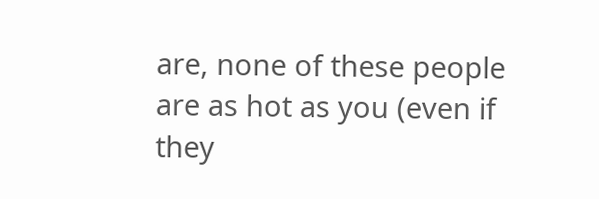are, none of these people are as hot as you (even if they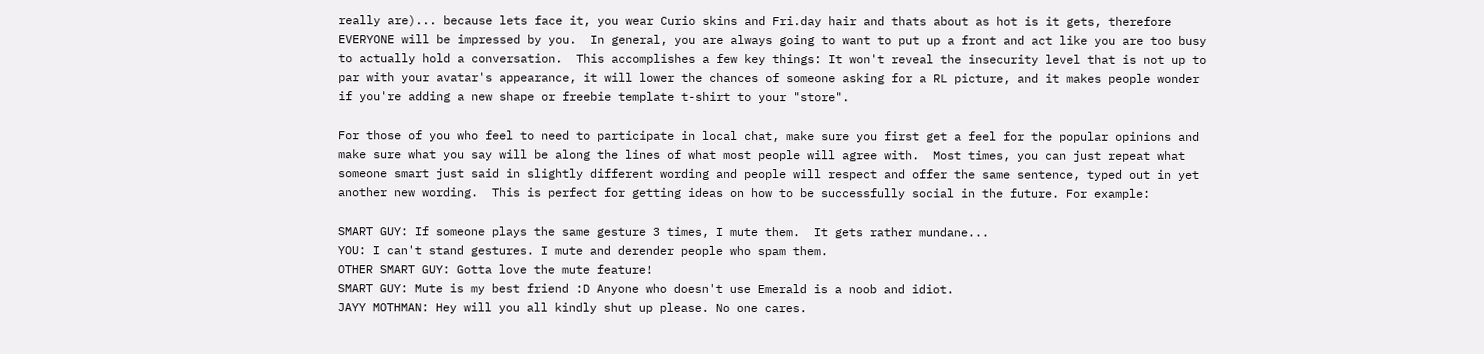really are)... because lets face it, you wear Curio skins and Fri.day hair and thats about as hot is it gets, therefore EVERYONE will be impressed by you.  In general, you are always going to want to put up a front and act like you are too busy to actually hold a conversation.  This accomplishes a few key things: It won't reveal the insecurity level that is not up to par with your avatar's appearance, it will lower the chances of someone asking for a RL picture, and it makes people wonder if you're adding a new shape or freebie template t-shirt to your "store".

For those of you who feel to need to participate in local chat, make sure you first get a feel for the popular opinions and make sure what you say will be along the lines of what most people will agree with.  Most times, you can just repeat what someone smart just said in slightly different wording and people will respect and offer the same sentence, typed out in yet another new wording.  This is perfect for getting ideas on how to be successfully social in the future. For example:

SMART GUY: If someone plays the same gesture 3 times, I mute them.  It gets rather mundane...
YOU: I can't stand gestures. I mute and derender people who spam them.
OTHER SMART GUY: Gotta love the mute feature!
SMART GUY: Mute is my best friend :D Anyone who doesn't use Emerald is a noob and idiot.
JAYY MOTHMAN: Hey will you all kindly shut up please. No one cares.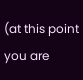(at this point you are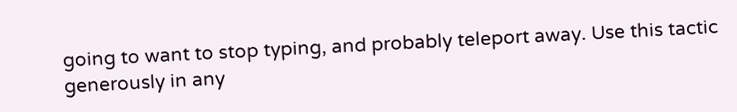going to want to stop typing, and probably teleport away. Use this tactic generously in any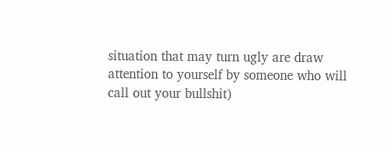situation that may turn ugly are draw attention to yourself by someone who will call out your bullshit)